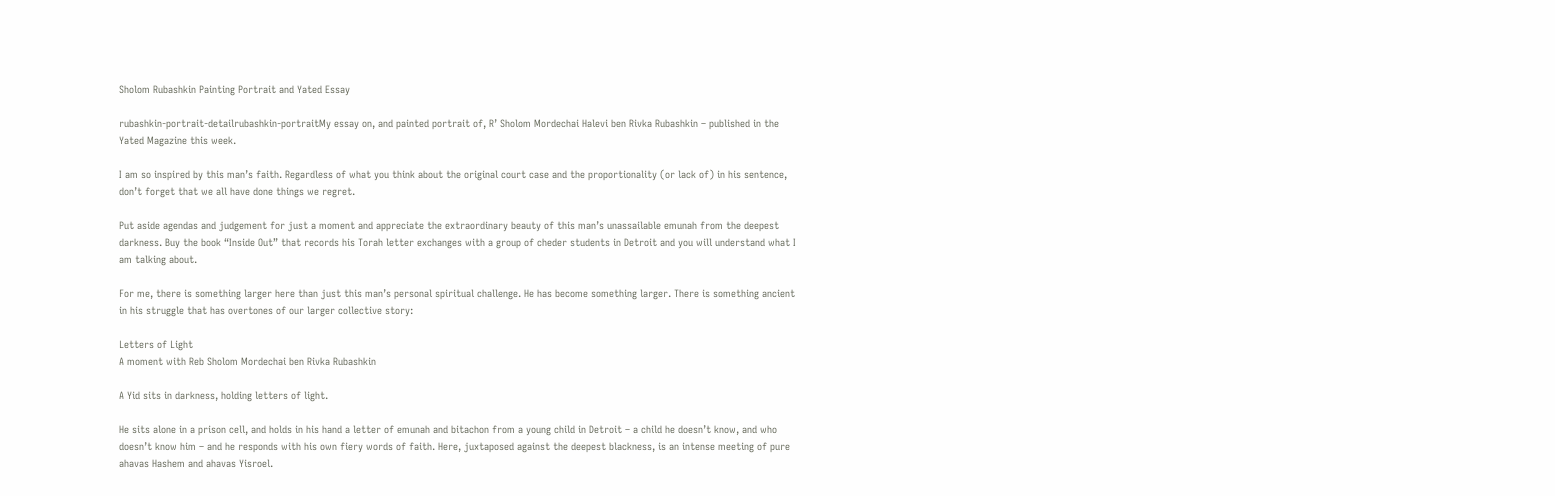Sholom Rubashkin Painting Portrait and Yated Essay

rubashkin-portrait-detailrubashkin-portraitMy essay on, and painted portrait of, R’ Sholom Mordechai Halevi ben Rivka Rubashkin – published in the Yated Magazine this week.

I am so inspired by this man’s faith. Regardless of what you think about the original court case and the proportionality (or lack of) in his sentence, don’t forget that we all have done things we regret.

Put aside agendas and judgement for just a moment and appreciate the extraordinary beauty of this man’s unassailable emunah from the deepest darkness. Buy the book “Inside Out” that records his Torah letter exchanges with a group of cheder students in Detroit and you will understand what I am talking about.

For me, there is something larger here than just this man’s personal spiritual challenge. He has become something larger. There is something ancient in his struggle that has overtones of our larger collective story:

Letters of Light
A moment with Reb Sholom Mordechai ben Rivka Rubashkin

A Yid sits in darkness, holding letters of light.

He sits alone in a prison cell, and holds in his hand a letter of emunah and bitachon from a young child in Detroit – a child he doesn’t know, and who doesn’t know him – and he responds with his own fiery words of faith. Here, juxtaposed against the deepest blackness, is an intense meeting of pure ahavas Hashem and ahavas Yisroel.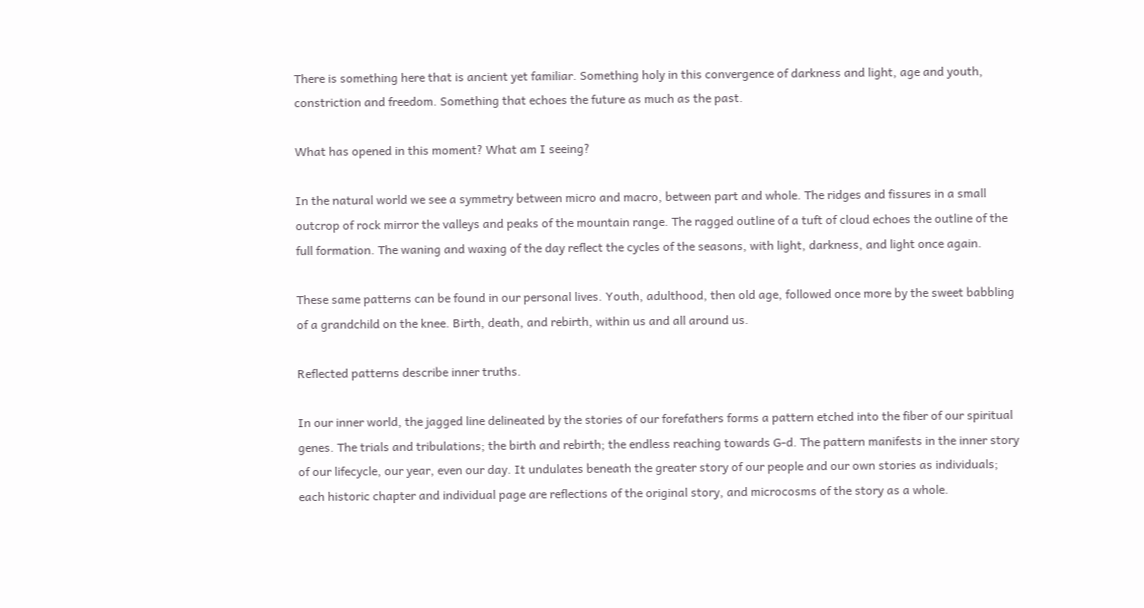There is something here that is ancient yet familiar. Something holy in this convergence of darkness and light, age and youth, constriction and freedom. Something that echoes the future as much as the past.

What has opened in this moment? What am I seeing?

In the natural world we see a symmetry between micro and macro, between part and whole. The ridges and fissures in a small outcrop of rock mirror the valleys and peaks of the mountain range. The ragged outline of a tuft of cloud echoes the outline of the full formation. The waning and waxing of the day reflect the cycles of the seasons, with light, darkness, and light once again.

These same patterns can be found in our personal lives. Youth, adulthood, then old age, followed once more by the sweet babbling of a grandchild on the knee. Birth, death, and rebirth, within us and all around us.

Reflected patterns describe inner truths.

In our inner world, the jagged line delineated by the stories of our forefathers forms a pattern etched into the fiber of our spiritual genes. The trials and tribulations; the birth and rebirth; the endless reaching towards G-d. The pattern manifests in the inner story of our lifecycle, our year, even our day. It undulates beneath the greater story of our people and our own stories as individuals; each historic chapter and individual page are reflections of the original story, and microcosms of the story as a whole.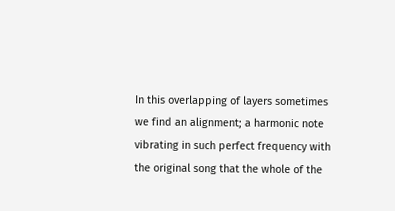In this overlapping of layers sometimes we find an alignment; a harmonic note vibrating in such perfect frequency with the original song that the whole of the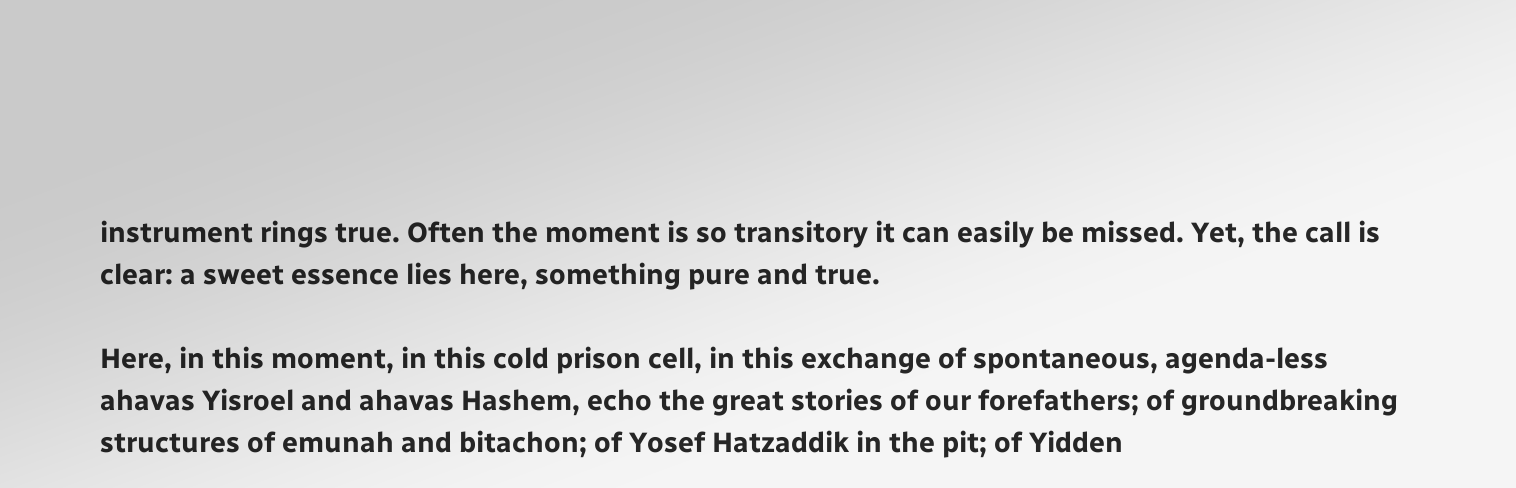instrument rings true. Often the moment is so transitory it can easily be missed. Yet, the call is clear: a sweet essence lies here, something pure and true.

Here, in this moment, in this cold prison cell, in this exchange of spontaneous, agenda-less ahavas Yisroel and ahavas Hashem, echo the great stories of our forefathers; of groundbreaking structures of emunah and bitachon; of Yosef Hatzaddik in the pit; of Yidden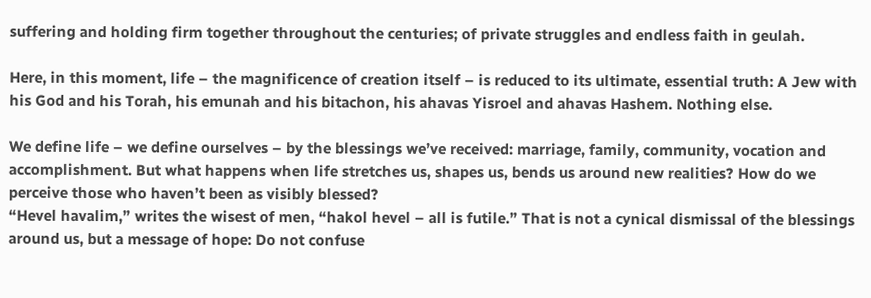suffering and holding firm together throughout the centuries; of private struggles and endless faith in geulah.

Here, in this moment, life – the magnificence of creation itself – is reduced to its ultimate, essential truth: A Jew with his God and his Torah, his emunah and his bitachon, his ahavas Yisroel and ahavas Hashem. Nothing else.

We define life – we define ourselves – by the blessings we’ve received: marriage, family, community, vocation and accomplishment. But what happens when life stretches us, shapes us, bends us around new realities? How do we perceive those who haven’t been as visibly blessed?
“Hevel havalim,” writes the wisest of men, “hakol hevel – all is futile.” That is not a cynical dismissal of the blessings around us, but a message of hope: Do not confuse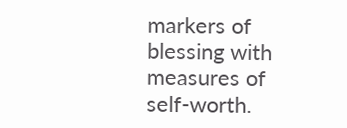markers of blessing with measures of self-worth.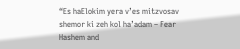“Es haElokim yera v’es mitzvosav shemor ki zeh kol ha’adam – Fear Hashem and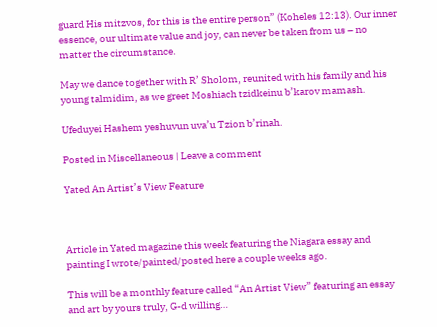guard His mitzvos, for this is the entire person” (Koheles 12:13). Our inner essence, our ultimate value and joy, can never be taken from us – no matter the circumstance.

May we dance together with R’ Sholom, reunited with his family and his young talmidim, as we greet Moshiach tzidkeinu b’karov mamash.

Ufeduyei Hashem yeshuvun uva’u Tzion b’rinah.

Posted in Miscellaneous | Leave a comment

Yated An Artist’s View Feature



Article in Yated magazine this week featuring the Niagara essay and painting I wrote/painted/posted here a couple weeks ago.

This will be a monthly feature called “An Artist View” featuring an essay and art by yours truly, G-d willing…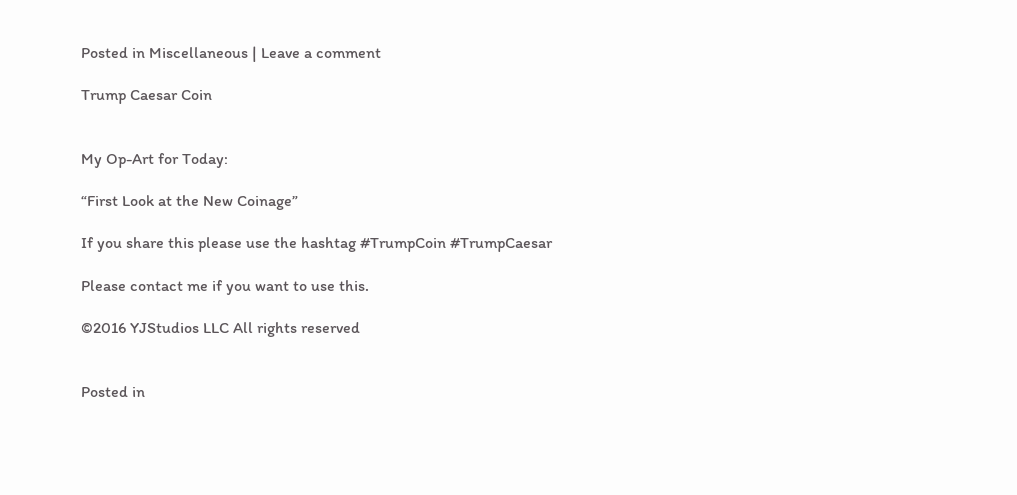Posted in Miscellaneous | Leave a comment

Trump Caesar Coin


My Op-Art for Today:

“First Look at the New Coinage”

If you share this please use the hashtag #TrumpCoin #TrumpCaesar

Please contact me if you want to use this.

©2016 YJStudios LLC All rights reserved


Posted in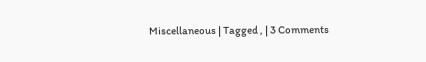Miscellaneous | Tagged , | 3 Comments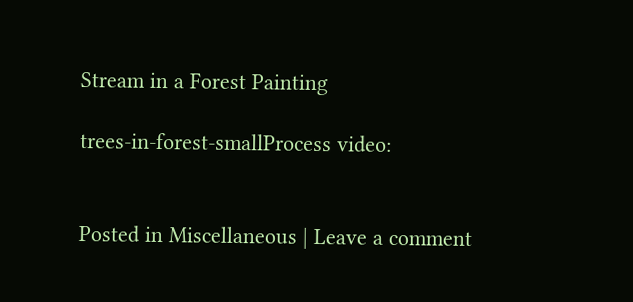Stream in a Forest Painting

trees-in-forest-smallProcess video:


Posted in Miscellaneous | Leave a comment